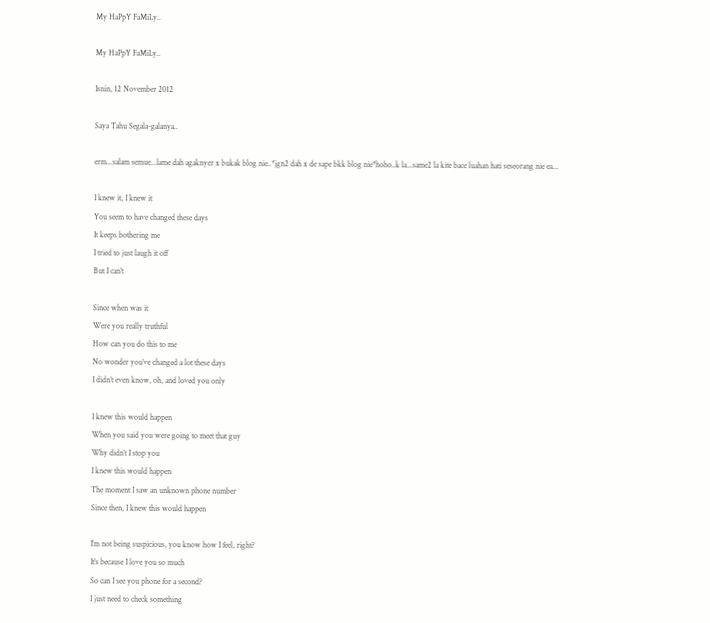My HaPpY FaMiLy..

My HaPpY FaMiLy..

Isnin, 12 November 2012

Saya Tahu Segala-galanya..

erm...salam semue...lame dah agaknyer x bukak blog nie..*jgn2 dah x de sape bkk blog nie*hoho..k la...same2 la kite bace luahan hati seseorang nie ea...

I knew it, I knew it
You seem to have changed these days
It keeps bothering me
I tried to just laugh it off
But I can’t

Since when was it
Were you really truthful
How can you do this to me
No wonder you’ve changed a lot these days
I didn’t even know, oh, and loved you only

I knew this would happen
When you said you were going to meet that guy
Why didn’t I stop you
I knew this would happen
The moment I saw an unknown phone number
Since then, I knew this would happen

I’m not being suspicious, you know how I feel, right?
It’s because I love you so much
So can I see you phone for a second?
I just need to check something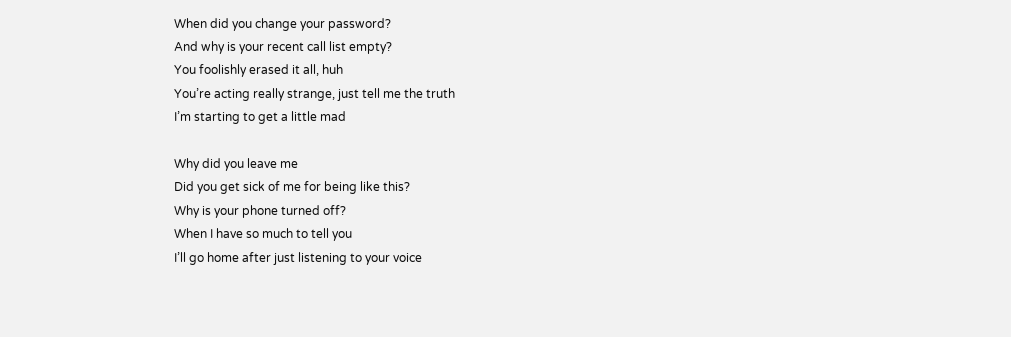When did you change your password?
And why is your recent call list empty?
You foolishly erased it all, huh
You’re acting really strange, just tell me the truth
I’m starting to get a little mad

Why did you leave me
Did you get sick of me for being like this?
Why is your phone turned off?
When I have so much to tell you
I’ll go home after just listening to your voice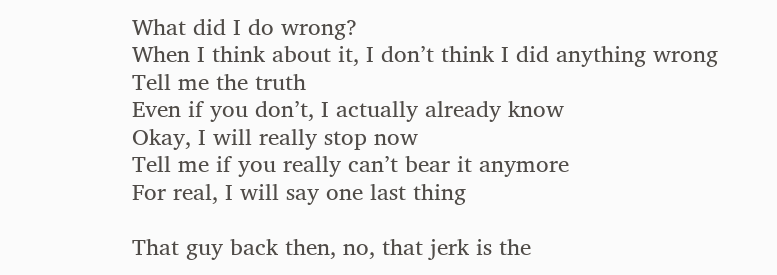What did I do wrong?
When I think about it, I don’t think I did anything wrong
Tell me the truth
Even if you don’t, I actually already know
Okay, I will really stop now
Tell me if you really can’t bear it anymore
For real, I will say one last thing

That guy back then, no, that jerk is the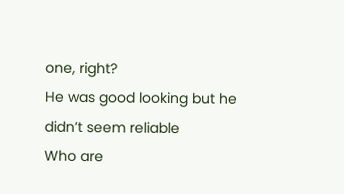one, right?
He was good looking but he didn’t seem reliable
Who are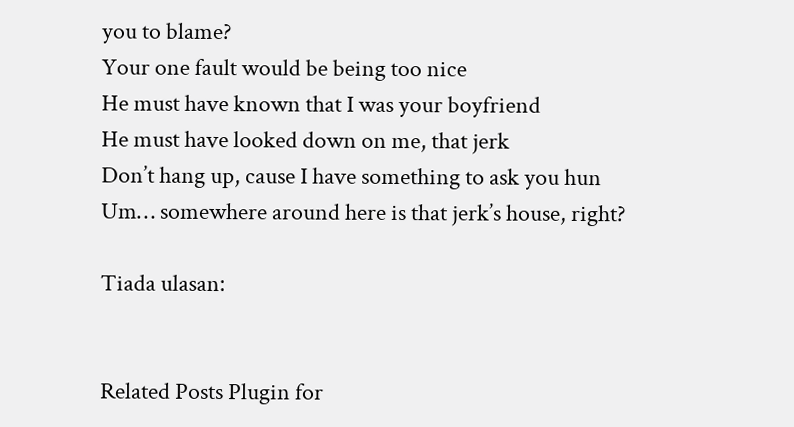you to blame?
Your one fault would be being too nice
He must have known that I was your boyfriend
He must have looked down on me, that jerk
Don’t hang up, cause I have something to ask you hun
Um… somewhere around here is that jerk’s house, right?

Tiada ulasan:


Related Posts Plugin for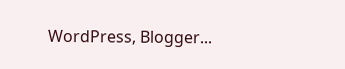WordPress, Blogger...